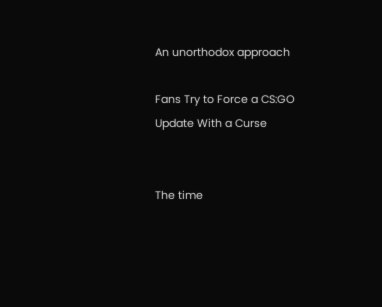An unorthodox approach

Fans Try to Force a CS:GO Update With a Curse


The time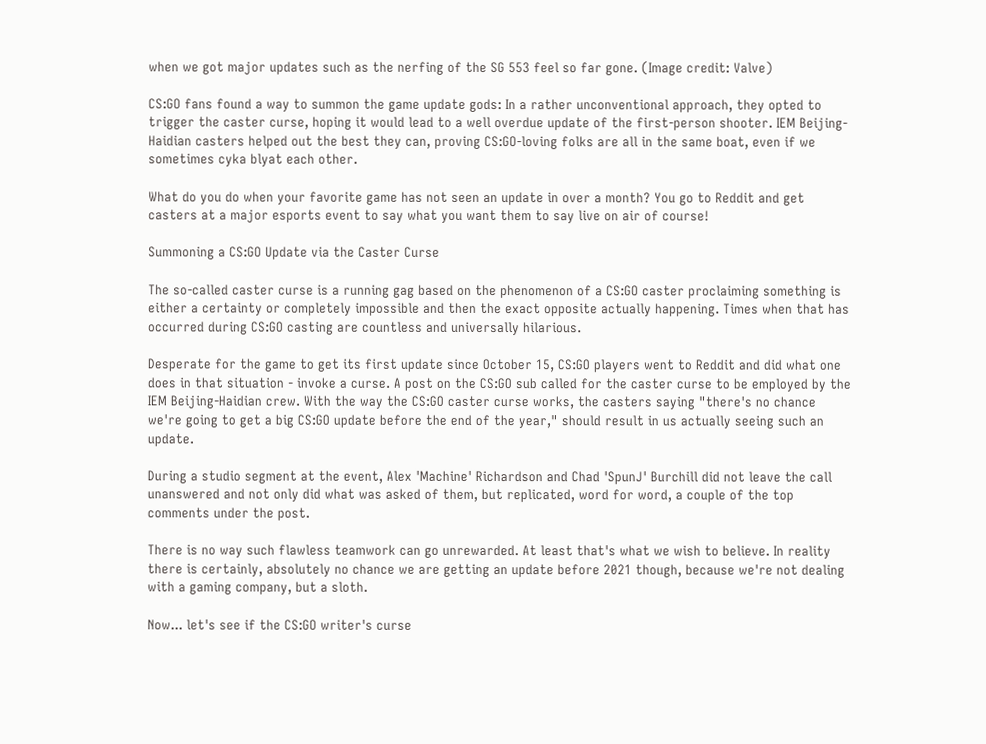when we got major updates such as the nerfing of the SG 553 feel so far gone. (Image credit: Valve)

CS:GO fans found a way to summon the game update gods: In a rather unconventional approach, they opted to trigger the caster curse, hoping it would lead to a well overdue update of the first-person shooter. IEM Beijing-Haidian casters helped out the best they can, proving CS:GO-loving folks are all in the same boat, even if we sometimes cyka blyat each other.

What do you do when your favorite game has not seen an update in over a month? You go to Reddit and get casters at a major esports event to say what you want them to say live on air of course!

Summoning a CS:GO Update via the Caster Curse

The so-called caster curse is a running gag based on the phenomenon of a CS:GO caster proclaiming something is either a certainty or completely impossible and then the exact opposite actually happening. Times when that has occurred during CS:GO casting are countless and universally hilarious.

Desperate for the game to get its first update since October 15, CS:GO players went to Reddit and did what one does in that situation - invoke a curse. A post on the CS:GO sub called for the caster curse to be employed by the IEM Beijing-Haidian crew. With the way the CS:GO caster curse works, the casters saying "there's no chance we're going to get a big CS:GO update before the end of the year," should result in us actually seeing such an update.

During a studio segment at the event, Alex 'Machine' Richardson and Chad 'SpunJ' Burchill did not leave the call unanswered and not only did what was asked of them, but replicated, word for word, a couple of the top comments under the post.

There is no way such flawless teamwork can go unrewarded. At least that's what we wish to believe. In reality there is certainly, absolutely no chance we are getting an update before 2021 though, because we're not dealing with a gaming company, but a sloth.

Now... let's see if the CS:GO writer's curse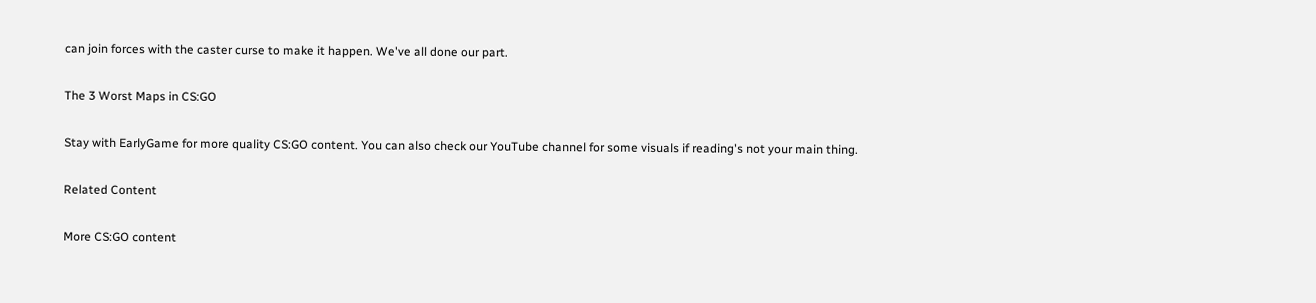can join forces with the caster curse to make it happen. We've all done our part.

The 3 Worst Maps in CS:GO

Stay with EarlyGame for more quality CS:GO content. You can also check our YouTube channel for some visuals if reading's not your main thing.

Related Content

More CS:GO content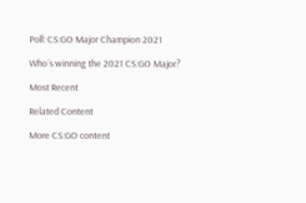Poll: CS:GO Major Champion 2021

Who´s winning the 2021 CS:GO Major?

Most Recent

Related Content

More CS:GO content